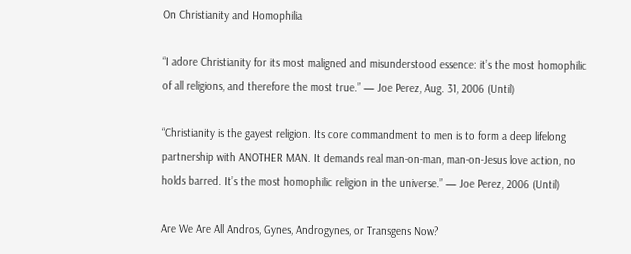On Christianity and Homophilia

“I adore Christianity for its most maligned and misunderstood essence: it’s the most homophilic of all religions, and therefore the most true.” — Joe Perez, Aug. 31, 2006 (Until)

“Christianity is the gayest religion. Its core commandment to men is to form a deep lifelong partnership with ANOTHER MAN. It demands real man-on-man, man-on-Jesus love action, no holds barred. It’s the most homophilic religion in the universe.” — Joe Perez, 2006 (Until)

Are We Are All Andros, Gynes, Androgynes, or Transgens Now?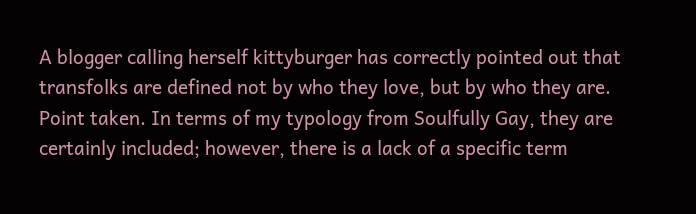A blogger calling herself kittyburger has correctly pointed out that transfolks are defined not by who they love, but by who they are. Point taken. In terms of my typology from Soulfully Gay, they are certainly included; however, there is a lack of a specific term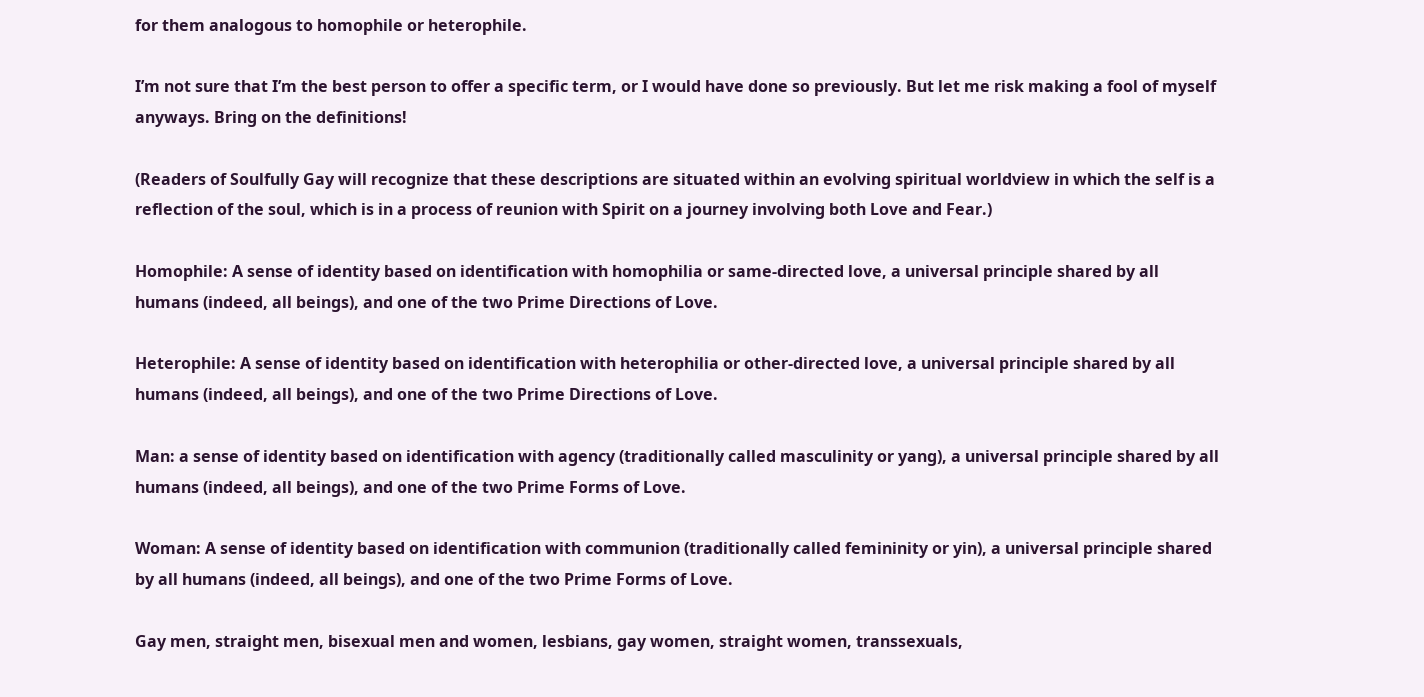for them analogous to homophile or heterophile.

I’m not sure that I’m the best person to offer a specific term, or I would have done so previously. But let me risk making a fool of myself anyways. Bring on the definitions!

(Readers of Soulfully Gay will recognize that these descriptions are situated within an evolving spiritual worldview in which the self is a reflection of the soul, which is in a process of reunion with Spirit on a journey involving both Love and Fear.)

Homophile: A sense of identity based on identification with homophilia or same-directed love, a universal principle shared by all humans (indeed, all beings), and one of the two Prime Directions of Love.

Heterophile: A sense of identity based on identification with heterophilia or other-directed love, a universal principle shared by all humans (indeed, all beings), and one of the two Prime Directions of Love.

Man: a sense of identity based on identification with agency (traditionally called masculinity or yang), a universal principle shared by all humans (indeed, all beings), and one of the two Prime Forms of Love.

Woman: A sense of identity based on identification with communion (traditionally called femininity or yin), a universal principle shared by all humans (indeed, all beings), and one of the two Prime Forms of Love.

Gay men, straight men, bisexual men and women, lesbians, gay women, straight women, transsexuals,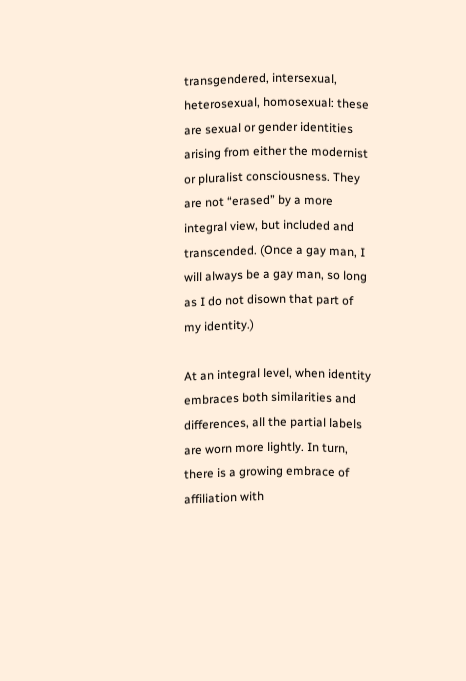transgendered, intersexual, heterosexual, homosexual: these are sexual or gender identities arising from either the modernist or pluralist consciousness. They are not “erased” by a more integral view, but included and transcended. (Once a gay man, I will always be a gay man, so long as I do not disown that part of my identity.)

At an integral level, when identity embraces both similarities and differences, all the partial labels are worn more lightly. In turn, there is a growing embrace of affiliation with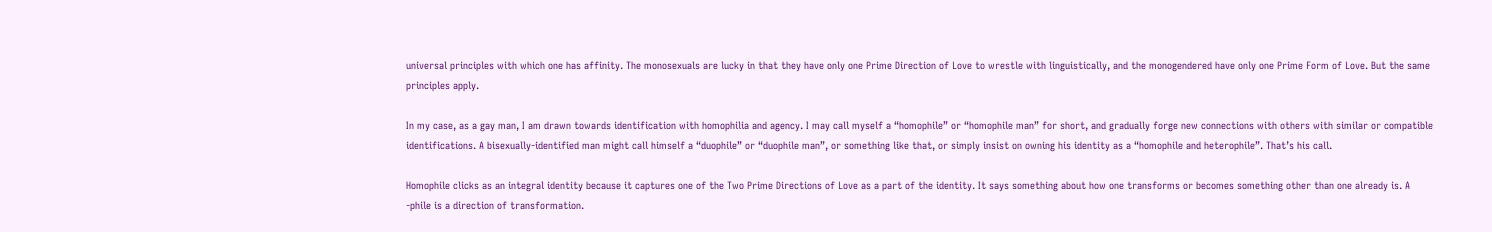universal principles with which one has affinity. The monosexuals are lucky in that they have only one Prime Direction of Love to wrestle with linguistically, and the monogendered have only one Prime Form of Love. But the same principles apply.

In my case, as a gay man, I am drawn towards identification with homophilia and agency. I may call myself a “homophile” or “homophile man” for short, and gradually forge new connections with others with similar or compatible identifications. A bisexually-identified man might call himself a “duophile” or “duophile man”, or something like that, or simply insist on owning his identity as a “homophile and heterophile”. That’s his call.

Homophile clicks as an integral identity because it captures one of the Two Prime Directions of Love as a part of the identity. It says something about how one transforms or becomes something other than one already is. A -phile is a direction of transformation.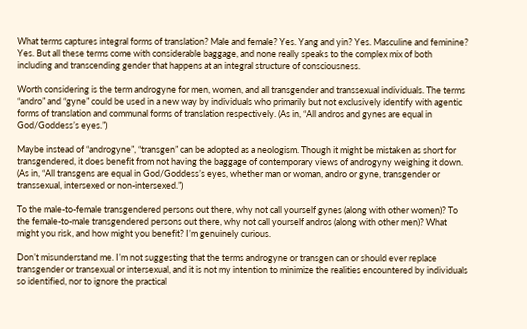What terms captures integral forms of translation? Male and female? Yes. Yang and yin? Yes. Masculine and feminine? Yes. But all these terms come with considerable baggage, and none really speaks to the complex mix of both including and transcending gender that happens at an integral structure of consciousness.

Worth considering is the term androgyne for men, women, and all transgender and transsexual individuals. The terms “andro” and “gyne” could be used in a new way by individuals who primarily but not exclusively identify with agentic forms of translation and communal forms of translation respectively. (As in, “All andros and gynes are equal in God/Goddess’s eyes.”)

Maybe instead of “androgyne”, “transgen” can be adopted as a neologism. Though it might be mistaken as short for transgendered, it does benefit from not having the baggage of contemporary views of androgyny weighing it down. (As in, “All transgens are equal in God/Goddess’s eyes, whether man or woman, andro or gyne, transgender or transsexual, intersexed or non-intersexed.”)

To the male-to-female transgendered persons out there, why not call yourself gynes (along with other women)? To the female-to-male transgendered persons out there, why not call yourself andros (along with other men)? What might you risk, and how might you benefit? I’m genuinely curious.

Don’t misunderstand me. I’m not suggesting that the terms androgyne or transgen can or should ever replace transgender or transexual or intersexual, and it is not my intention to minimize the realities encountered by individuals so identified, nor to ignore the practical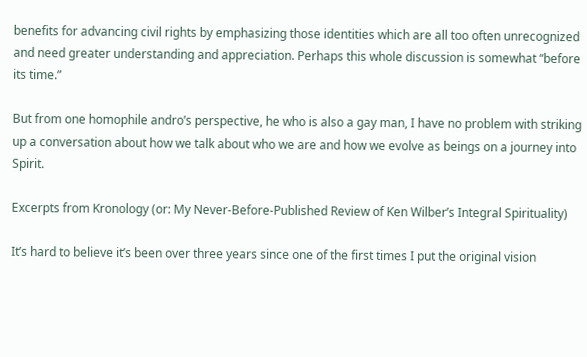benefits for advancing civil rights by emphasizing those identities which are all too often unrecognized and need greater understanding and appreciation. Perhaps this whole discussion is somewhat “before its time.”

But from one homophile andro’s perspective, he who is also a gay man, I have no problem with striking up a conversation about how we talk about who we are and how we evolve as beings on a journey into Spirit.

Excerpts from Kronology (or: My Never-Before-Published Review of Ken Wilber’s Integral Spirituality)

It’s hard to believe it’s been over three years since one of the first times I put the original vision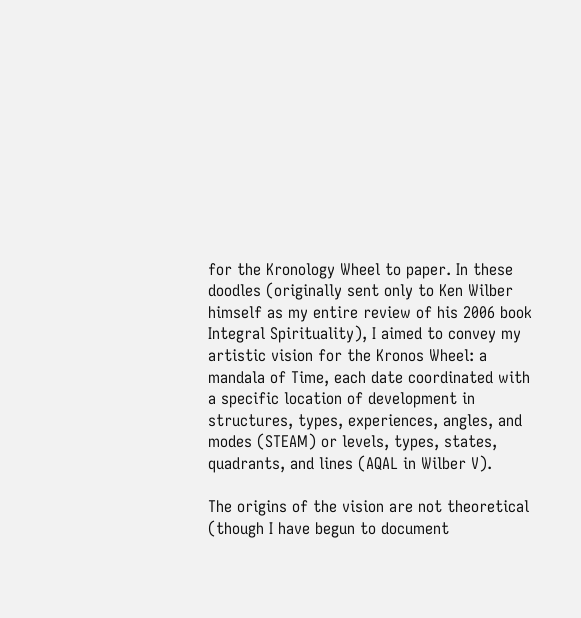for the Kronology Wheel to paper. In these doodles (originally sent only to Ken Wilber himself as my entire review of his 2006 book Integral Spirituality), I aimed to convey my artistic vision for the Kronos Wheel: a mandala of Time, each date coordinated with a specific location of development in structures, types, experiences, angles, and modes (STEAM) or levels, types, states, quadrants, and lines (AQAL in Wilber V).

The origins of the vision are not theoretical (though I have begun to document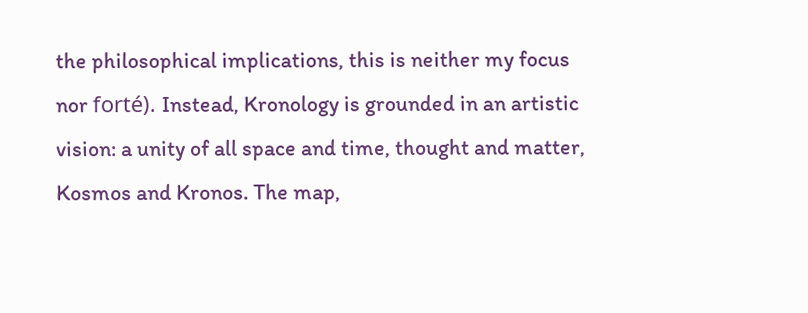the philosophical implications, this is neither my focus nor forté). Instead, Kronology is grounded in an artistic vision: a unity of all space and time, thought and matter, Kosmos and Kronos. The map,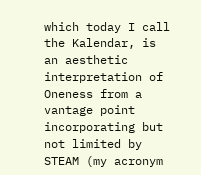which today I call the Kalendar, is an aesthetic interpretation of Oneness from a vantage point incorporating but not limited by STEAM (my acronym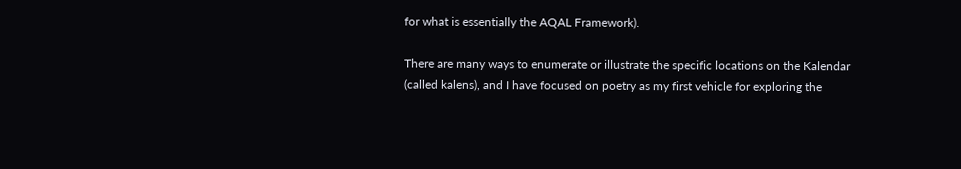for what is essentially the AQAL Framework).

There are many ways to enumerate or illustrate the specific locations on the Kalendar (called kalens), and I have focused on poetry as my first vehicle for exploring the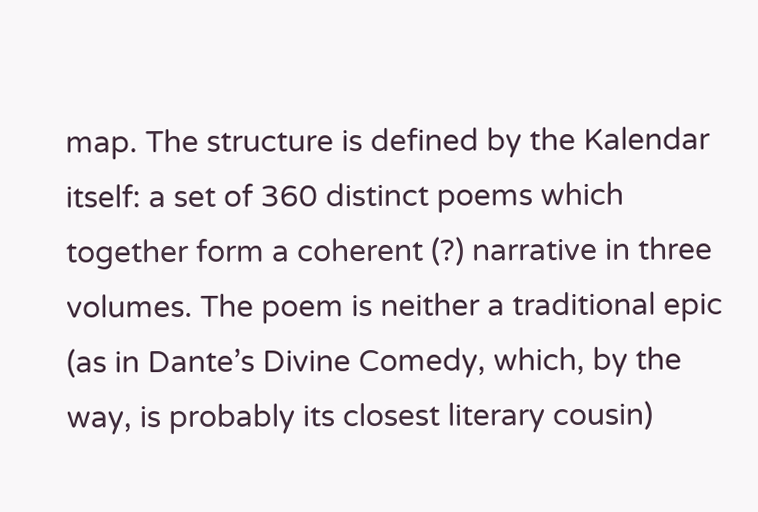map. The structure is defined by the Kalendar itself: a set of 360 distinct poems which together form a coherent (?) narrative in three volumes. The poem is neither a traditional epic (as in Dante’s Divine Comedy, which, by the way, is probably its closest literary cousin)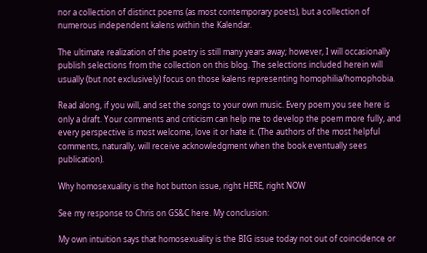nor a collection of distinct poems (as most contemporary poets), but a collection of numerous independent kalens within the Kalendar.

The ultimate realization of the poetry is still many years away; however, I will occasionally publish selections from the collection on this blog. The selections included herein will usually (but not exclusively) focus on those kalens representing homophilia/homophobia.

Read along, if you will, and set the songs to your own music. Every poem you see here is only a draft. Your comments and criticism can help me to develop the poem more fully, and every perspective is most welcome, love it or hate it. (The authors of the most helpful comments, naturally, will receive acknowledgment when the book eventually sees publication).

Why homosexuality is the hot button issue, right HERE, right NOW

See my response to Chris on GS&C here. My conclusion:

My own intuition says that homosexuality is the BIG issue today not out of coincidence or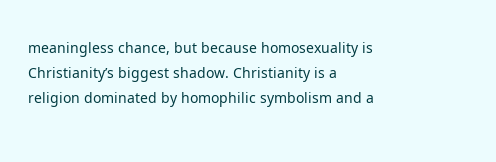meaningless chance, but because homosexuality is Christianity’s biggest shadow. Christianity is a religion dominated by homophilic symbolism and a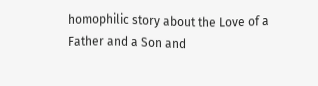homophilic story about the Love of a Father and a Son and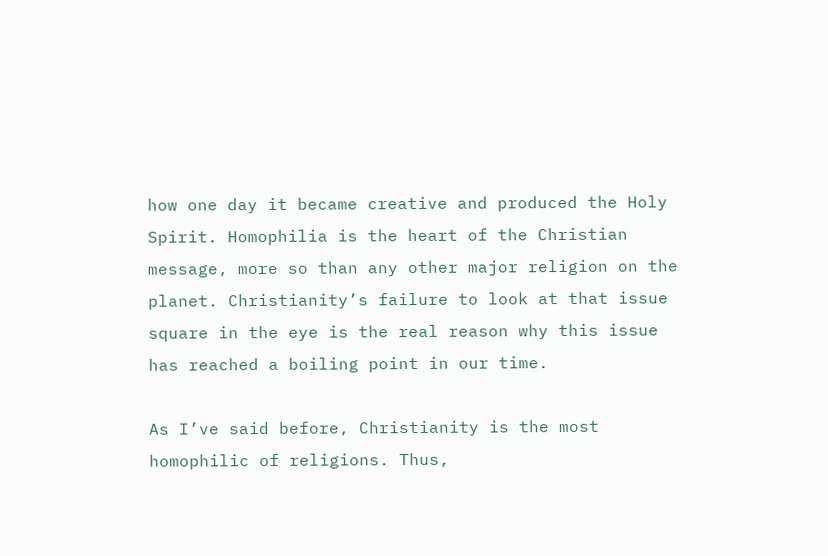how one day it became creative and produced the Holy Spirit. Homophilia is the heart of the Christian message, more so than any other major religion on the planet. Christianity’s failure to look at that issue square in the eye is the real reason why this issue has reached a boiling point in our time.

As I’ve said before, Christianity is the most homophilic of religions. Thus,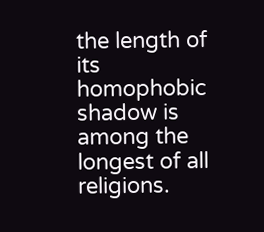the length of its homophobic shadow is among the longest of all religions.